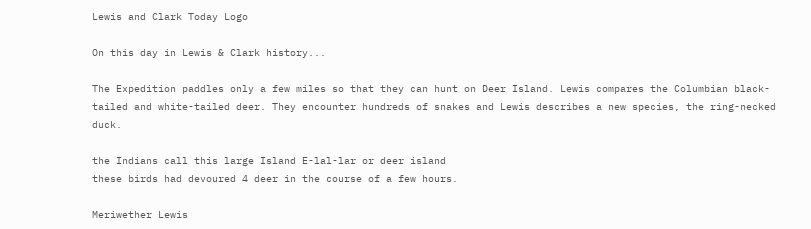Lewis and Clark Today Logo

On this day in Lewis & Clark history...

The Expedition paddles only a few miles so that they can hunt on Deer Island. Lewis compares the Columbian black-tailed and white-tailed deer. They encounter hundreds of snakes and Lewis describes a new species, the ring-necked duck.

the Indians call this large Island E-lal-lar or deer island
these birds had devoured 4 deer in the course of a few hours.

Meriwether Lewis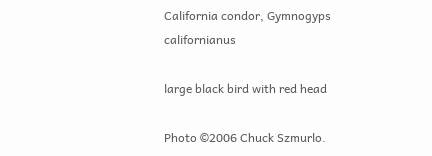California condor, Gymnogyps californianus

large black bird with red head

Photo ©2006 Chuck Szmurlo.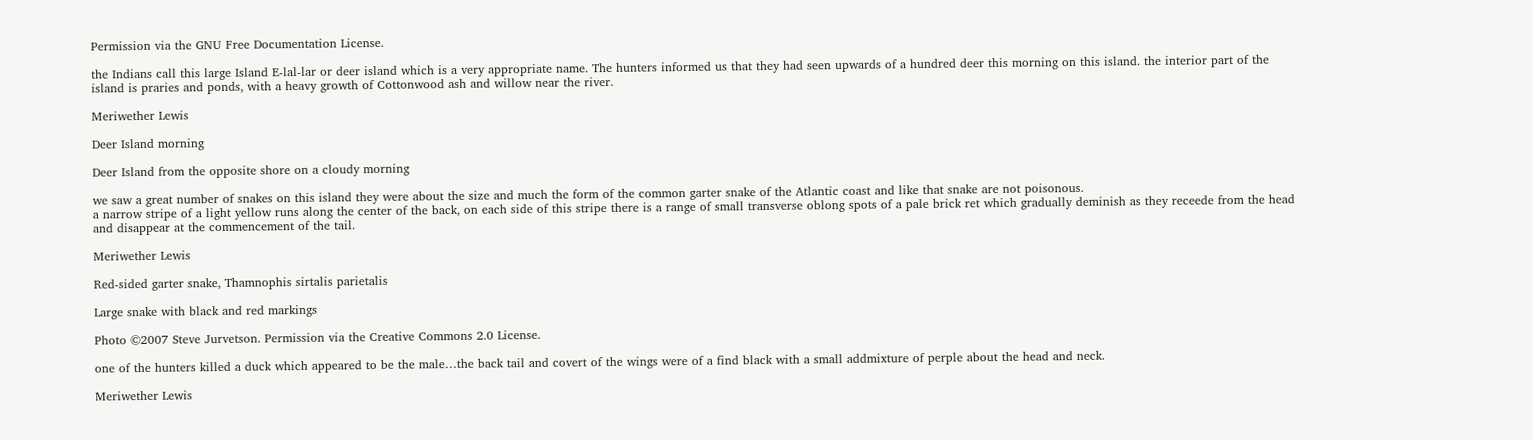Permission via the GNU Free Documentation License.

the Indians call this large Island E-lal-lar or deer island which is a very appropriate name. The hunters informed us that they had seen upwards of a hundred deer this morning on this island. the interior part of the island is praries and ponds, with a heavy growth of Cottonwood ash and willow near the river.

Meriwether Lewis

Deer Island morning

Deer Island from the opposite shore on a cloudy morning

we saw a great number of snakes on this island they were about the size and much the form of the common garter snake of the Atlantic coast and like that snake are not poisonous.
a narrow stripe of a light yellow runs along the center of the back, on each side of this stripe there is a range of small transverse oblong spots of a pale brick ret which gradually deminish as they receede from the head and disappear at the commencement of the tail.

Meriwether Lewis

Red-sided garter snake, Thamnophis sirtalis parietalis

Large snake with black and red markings

Photo ©2007 Steve Jurvetson. Permission via the Creative Commons 2.0 License.

one of the hunters killed a duck which appeared to be the male…the back tail and covert of the wings were of a find black with a small addmixture of perple about the head and neck.

Meriwether Lewis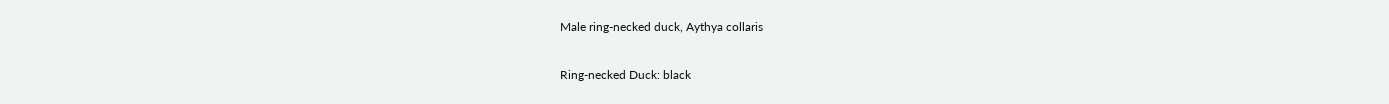Male ring-necked duck, Aythya collaris

Ring-necked Duck: black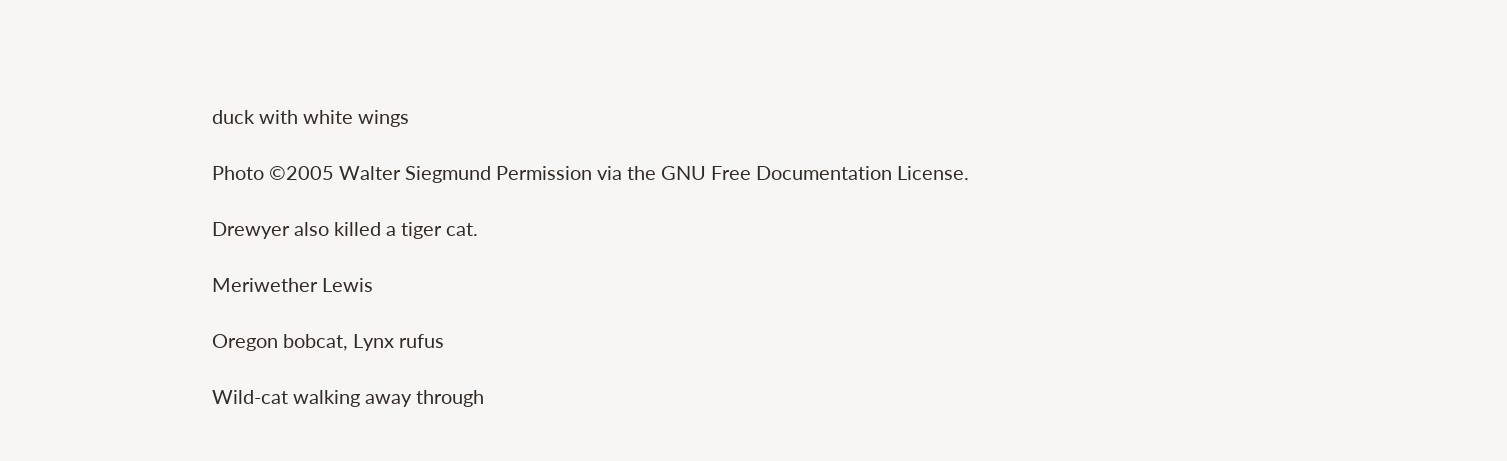duck with white wings

Photo ©2005 Walter Siegmund Permission via the GNU Free Documentation License.

Drewyer also killed a tiger cat.

Meriwether Lewis

Oregon bobcat, Lynx rufus

Wild-cat walking away through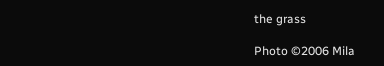the grass

Photo ©2006 Mila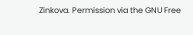Zinkova. Permission via the GNU Free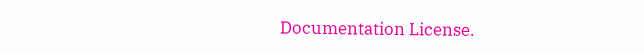Documentation License.